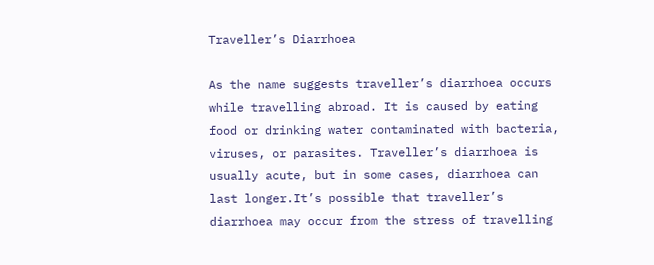Traveller’s Diarrhoea

As the name suggests traveller’s diarrhoea occurs while travelling abroad. It is caused by eating food or drinking water contaminated with bacteria, viruses, or parasites. Traveller’s diarrhoea is usually acute, but in some cases, diarrhoea can last longer.It’s possible that traveller’s diarrhoea may occur from the stress of travelling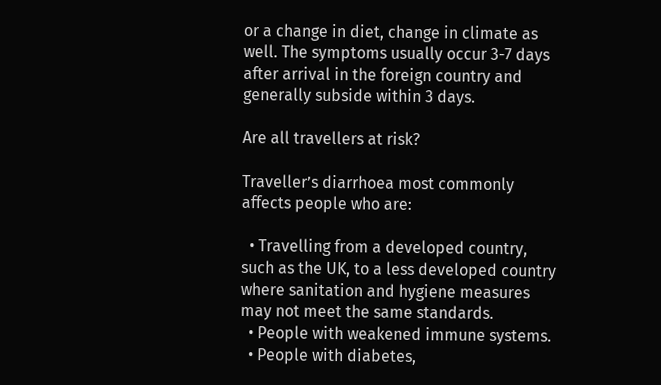or a change in diet, change in climate as well. The symptoms usually occur 3-7 days after arrival in the foreign country and generally subside within 3 days.

Are all travellers at risk?

Traveller’s diarrhoea most commonly affects people who are:

  • Travelling from a developed country, such as the UK, to a less developed country where sanitation and hygiene measures may not meet the same standards.
  • People with weakened immune systems.
  • People with diabetes,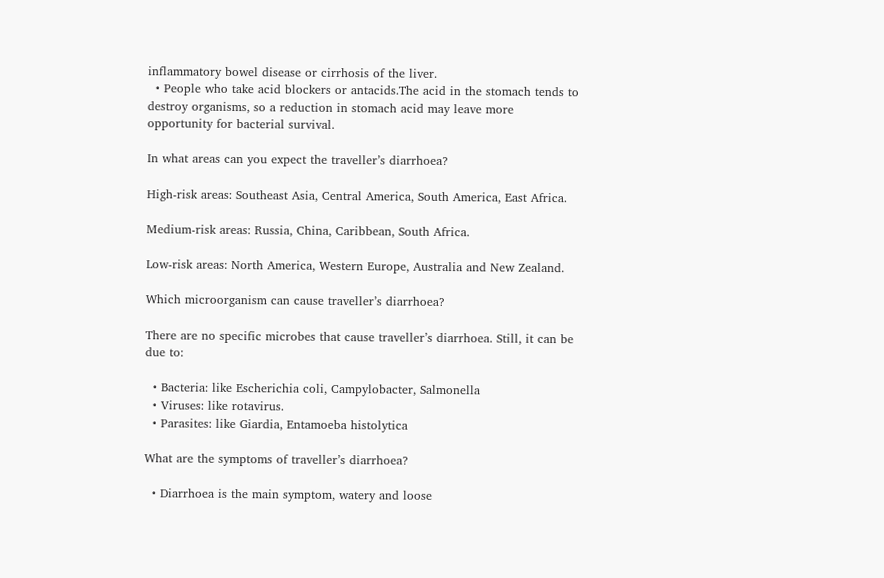inflammatory bowel disease or cirrhosis of the liver.
  • People who take acid blockers or antacids.The acid in the stomach tends to destroy organisms, so a reduction in stomach acid may leave more opportunity for bacterial survival.

In what areas can you expect the traveller’s diarrhoea?

High-risk areas: Southeast Asia, Central America, South America, East Africa.

Medium-risk areas: Russia, China, Caribbean, South Africa.

Low-risk areas: North America, Western Europe, Australia and New Zealand.

Which microorganism can cause traveller’s diarrhoea?

There are no specific microbes that cause traveller’s diarrhoea. Still, it can be due to:

  • Bacteria: like Escherichia coli, Campylobacter, Salmonella
  • Viruses: like rotavirus.
  • Parasites: like Giardia, Entamoeba histolytica

What are the symptoms of traveller’s diarrhoea?

  • Diarrhoea is the main symptom, watery and loose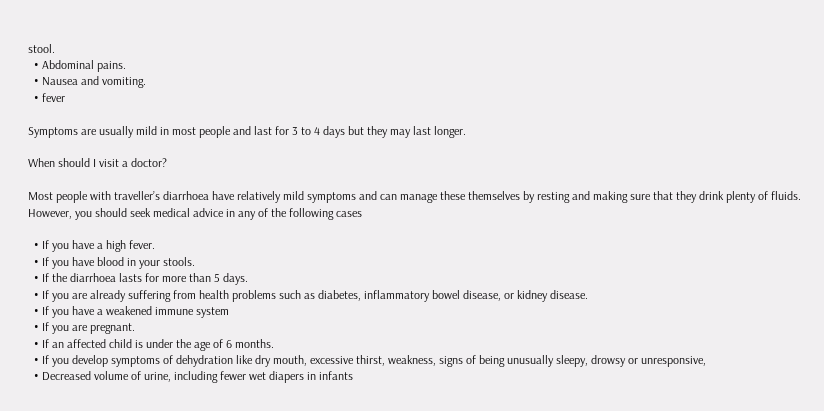stool.
  • Abdominal pains.
  • Nausea and vomiting.
  • fever

Symptoms are usually mild in most people and last for 3 to 4 days but they may last longer.

When should I visit a doctor?

Most people with traveller’s diarrhoea have relatively mild symptoms and can manage these themselves by resting and making sure that they drink plenty of fluids. However, you should seek medical advice in any of the following cases

  • If you have a high fever.
  • If you have blood in your stools.
  • If the diarrhoea lasts for more than 5 days.
  • If you are already suffering from health problems such as diabetes, inflammatory bowel disease, or kidney disease.
  • If you have a weakened immune system
  • If you are pregnant.
  • If an affected child is under the age of 6 months.
  • If you develop symptoms of dehydration like dry mouth, excessive thirst, weakness, signs of being unusually sleepy, drowsy or unresponsive,
  • Decreased volume of urine, including fewer wet diapers in infants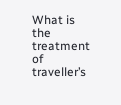What is the treatment of traveller’s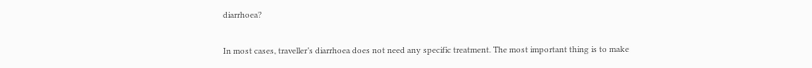diarrhoea?

In most cases, traveller’s diarrhoea does not need any specific treatment. The most important thing is to make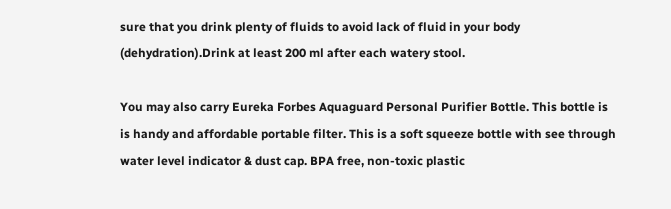sure that you drink plenty of fluids to avoid lack of fluid in your body (dehydration).Drink at least 200 ml after each watery stool.

You may also carry Eureka Forbes Aquaguard Personal Purifier Bottle. This bottle is  is handy and affordable portable filter. This is a soft squeeze bottle with see through water level indicator & dust cap. BPA free, non-toxic plastic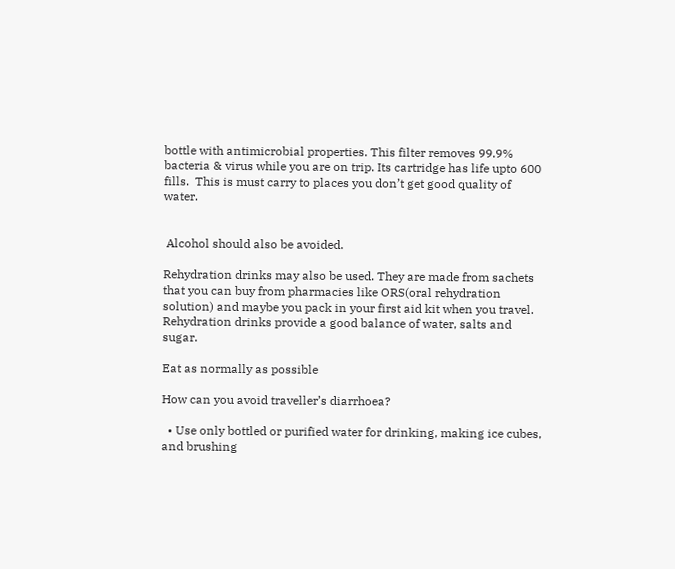bottle with antimicrobial properties. This filter removes 99.9% bacteria & virus while you are on trip. Its cartridge has life upto 600 fills.  This is must carry to places you don’t get good quality of water.


 Alcohol should also be avoided.

Rehydration drinks may also be used. They are made from sachets that you can buy from pharmacies like ORS(oral rehydration solution) and maybe you pack in your first aid kit when you travel. Rehydration drinks provide a good balance of water, salts and sugar.

Eat as normally as possible

How can you avoid traveller’s diarrhoea?

  • Use only bottled or purified water for drinking, making ice cubes, and brushing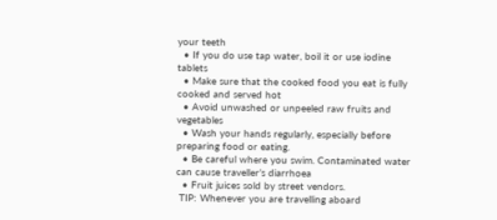your teeth
  • If you do use tap water, boil it or use iodine tablets
  • Make sure that the cooked food you eat is fully cooked and served hot
  • Avoid unwashed or unpeeled raw fruits and vegetables
  • Wash your hands regularly, especially before preparing food or eating.
  • Be careful where you swim. Contaminated water can cause traveller’s diarrhoea
  • Fruit juices sold by street vendors.
 TIP: Whenever you are travelling aboard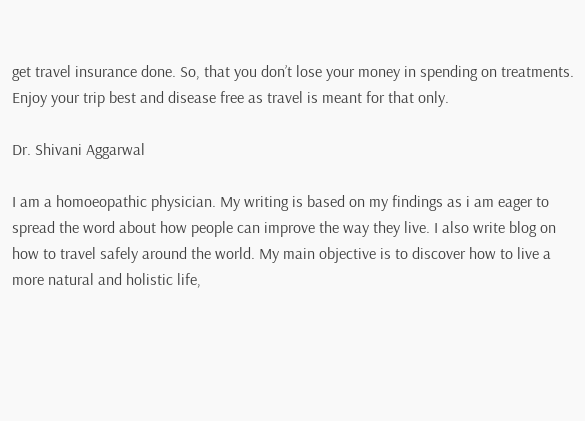get travel insurance done. So, that you don’t lose your money in spending on treatments. Enjoy your trip best and disease free as travel is meant for that only.

Dr. Shivani Aggarwal

I am a homoeopathic physician. My writing is based on my findings as i am eager to spread the word about how people can improve the way they live. I also write blog on how to travel safely around the world. My main objective is to discover how to live a more natural and holistic life,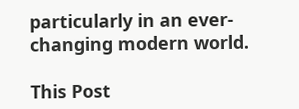particularly in an ever-changing modern world.

This Post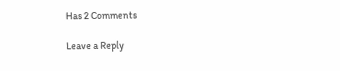Has 2 Comments

Leave a Reply